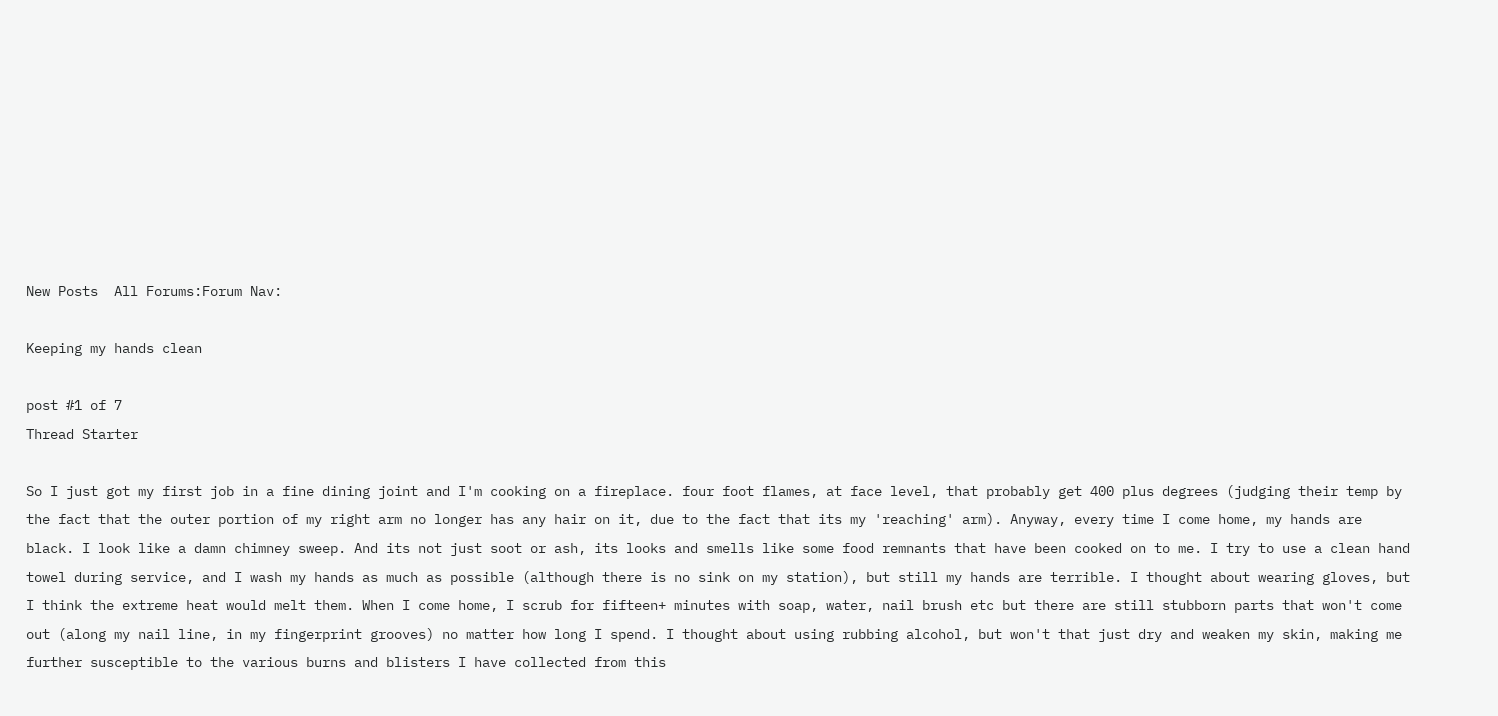New Posts  All Forums:Forum Nav:

Keeping my hands clean

post #1 of 7
Thread Starter

So I just got my first job in a fine dining joint and I'm cooking on a fireplace. four foot flames, at face level, that probably get 400 plus degrees (judging their temp by the fact that the outer portion of my right arm no longer has any hair on it, due to the fact that its my 'reaching' arm). Anyway, every time I come home, my hands are black. I look like a damn chimney sweep. And its not just soot or ash, its looks and smells like some food remnants that have been cooked on to me. I try to use a clean hand towel during service, and I wash my hands as much as possible (although there is no sink on my station), but still my hands are terrible. I thought about wearing gloves, but I think the extreme heat would melt them. When I come home, I scrub for fifteen+ minutes with soap, water, nail brush etc but there are still stubborn parts that won't come out (along my nail line, in my fingerprint grooves) no matter how long I spend. I thought about using rubbing alcohol, but won't that just dry and weaken my skin, making me further susceptible to the various burns and blisters I have collected from this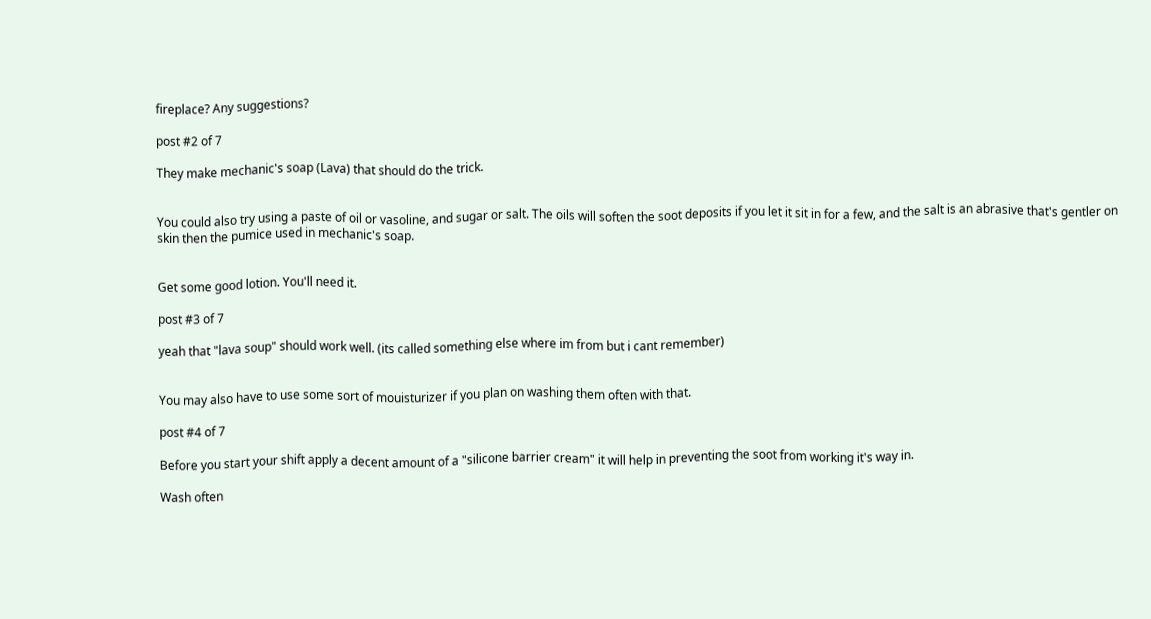fireplace? Any suggestions?

post #2 of 7

They make mechanic's soap (Lava) that should do the trick.


You could also try using a paste of oil or vasoline, and sugar or salt. The oils will soften the soot deposits if you let it sit in for a few, and the salt is an abrasive that's gentler on skin then the pumice used in mechanic's soap.


Get some good lotion. You'll need it.

post #3 of 7

yeah that "lava soup" should work well. (its called something else where im from but i cant remember)


You may also have to use some sort of mouisturizer if you plan on washing them often with that.

post #4 of 7

Before you start your shift apply a decent amount of a "silicone barrier cream" it will help in preventing the soot from working it's way in.

Wash often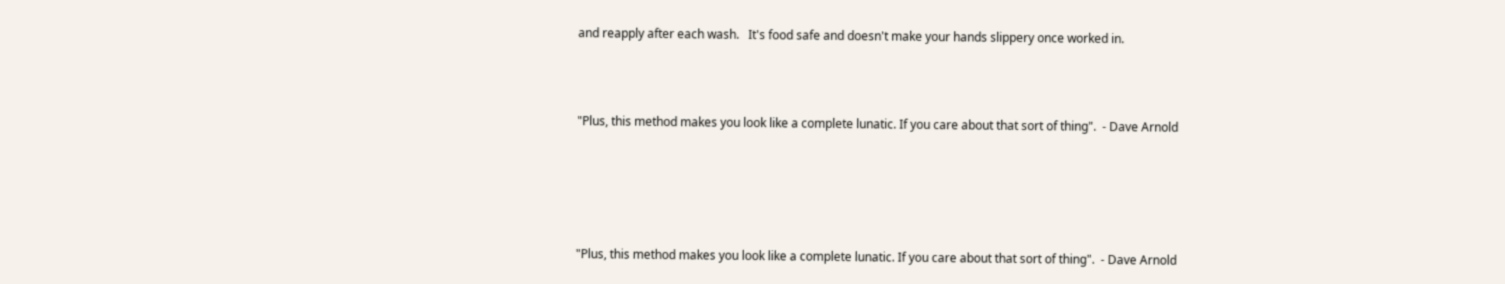and reapply after each wash.   It's food safe and doesn't make your hands slippery once worked in.



"Plus, this method makes you look like a complete lunatic. If you care about that sort of thing".  - Dave Arnold





"Plus, this method makes you look like a complete lunatic. If you care about that sort of thing".  - Dave Arnold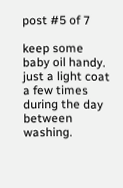post #5 of 7

keep some baby oil handy.   just a light coat a few times during the day between washing.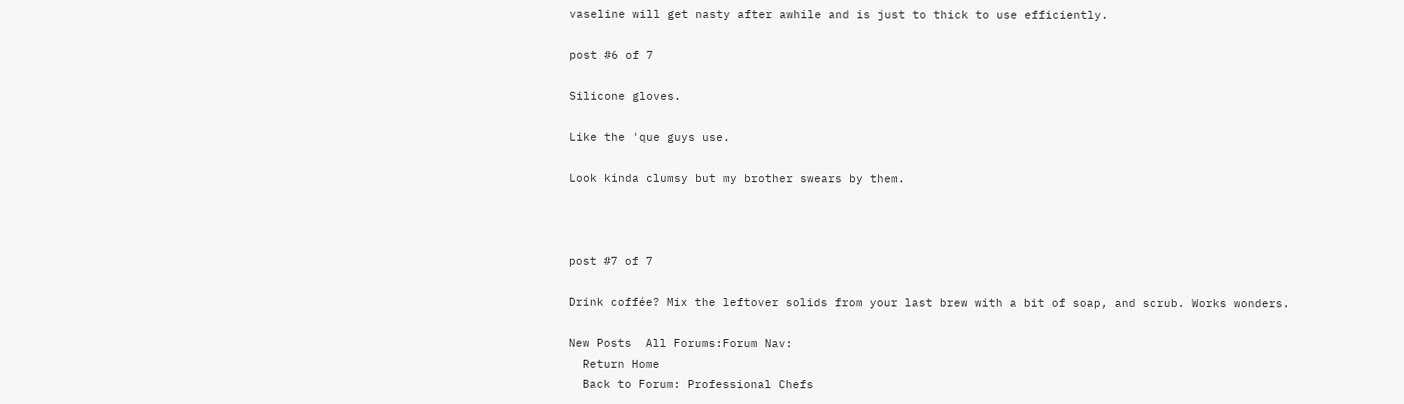vaseline will get nasty after awhile and is just to thick to use efficiently.

post #6 of 7

Silicone gloves.

Like the 'que guys use.

Look kinda clumsy but my brother swears by them.



post #7 of 7

Drink coffée? Mix the leftover solids from your last brew with a bit of soap, and scrub. Works wonders.

New Posts  All Forums:Forum Nav:
  Return Home
  Back to Forum: Professional Chefs